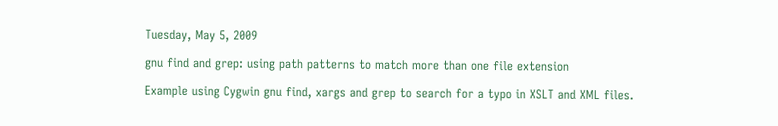Tuesday, May 5, 2009

gnu find and grep: using path patterns to match more than one file extension

Example using Cygwin gnu find, xargs and grep to search for a typo in XSLT and XML files.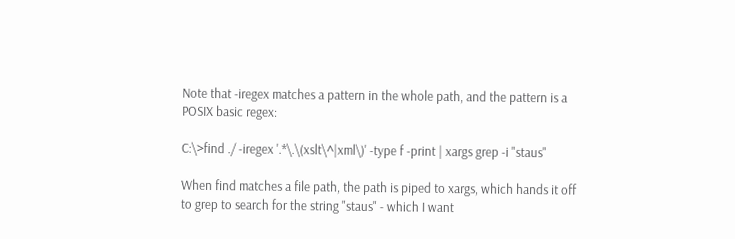Note that -iregex matches a pattern in the whole path, and the pattern is a POSIX basic regex:

C:\>find ./ -iregex '.*\.\(xslt\^|xml\)' -type f -print | xargs grep -i "staus"

When find matches a file path, the path is piped to xargs, which hands it off to grep to search for the string "staus" - which I want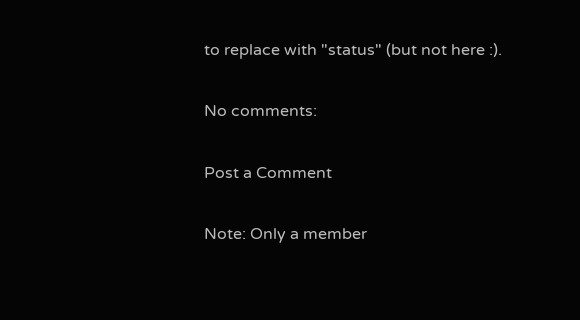to replace with "status" (but not here :).

No comments:

Post a Comment

Note: Only a member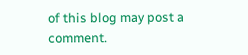of this blog may post a comment.